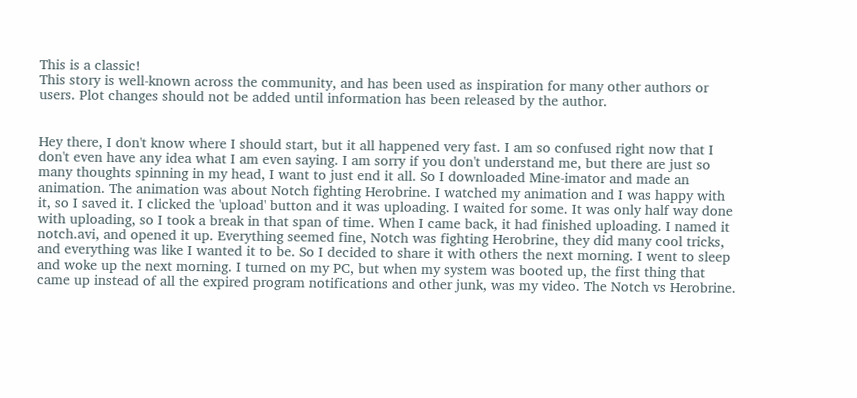This is a classic!
This story is well-known across the community, and has been used as inspiration for many other authors or users. Plot changes should not be added until information has been released by the author.


Hey there, I don't know where I should start, but it all happened very fast. I am so confused right now that I don't even have any idea what I am even saying. I am sorry if you don't understand me, but there are just so many thoughts spinning in my head, I want to just end it all. So I downloaded Mine-imator and made an animation. The animation was about Notch fighting Herobrine. I watched my animation and I was happy with it, so I saved it. I clicked the 'upload' button and it was uploading. I waited for some. It was only half way done with uploading, so I took a break in that span of time. When I came back, it had finished uploading. I named it notch.avi, and opened it up. Everything seemed fine, Notch was fighting Herobrine, they did many cool tricks, and everything was like I wanted it to be. So I decided to share it with others the next morning. I went to sleep and woke up the next morning. I turned on my PC, but when my system was booted up, the first thing that came up instead of all the expired program notifications and other junk, was my video. The Notch vs Herobrine.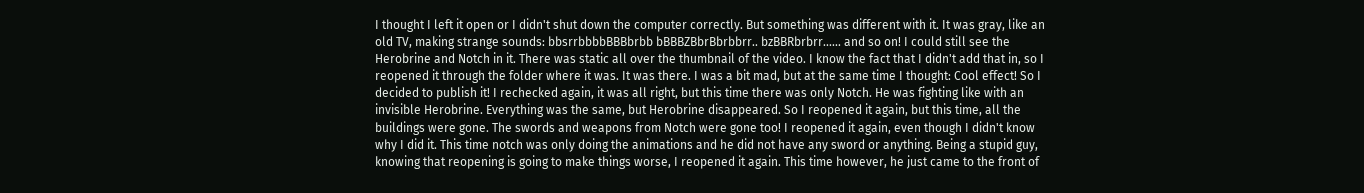I thought I left it open or I didn't shut down the computer correctly. But something was different with it. It was gray, like an old TV, making strange sounds: bbsrrbbbbBBBbrbb bBBBZBbrBbrbbrr.. bzBBRbrbrr...... and so on! I could still see the Herobrine and Notch in it. There was static all over the thumbnail of the video. I know the fact that I didn't add that in, so I reopened it through the folder where it was. It was there. I was a bit mad, but at the same time I thought: Cool effect! So I decided to publish it! I rechecked again, it was all right, but this time there was only Notch. He was fighting like with an invisible Herobrine. Everything was the same, but Herobrine disappeared. So I reopened it again, but this time, all the buildings were gone. The swords and weapons from Notch were gone too! I reopened it again, even though I didn't know why I did it. This time notch was only doing the animations and he did not have any sword or anything. Being a stupid guy, knowing that reopening is going to make things worse, I reopened it again. This time however, he just came to the front of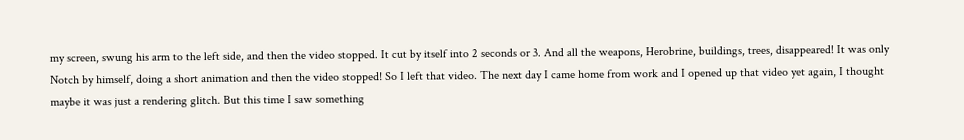my screen, swung his arm to the left side, and then the video stopped. It cut by itself into 2 seconds or 3. And all the weapons, Herobrine, buildings, trees, disappeared! It was only Notch by himself, doing a short animation and then the video stopped! So I left that video. The next day I came home from work and I opened up that video yet again, I thought maybe it was just a rendering glitch. But this time I saw something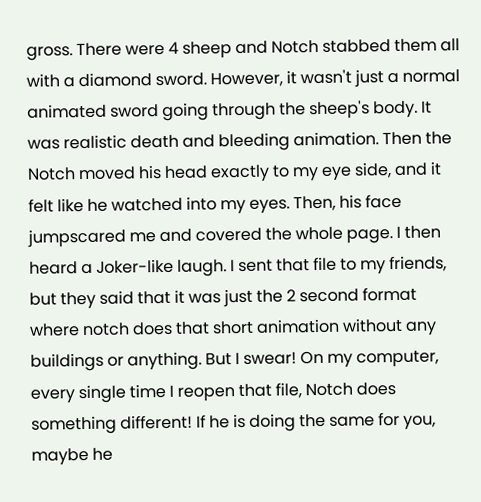gross. There were 4 sheep and Notch stabbed them all with a diamond sword. However, it wasn't just a normal animated sword going through the sheep's body. It was realistic death and bleeding animation. Then the Notch moved his head exactly to my eye side, and it felt like he watched into my eyes. Then, his face jumpscared me and covered the whole page. I then heard a Joker-like laugh. I sent that file to my friends, but they said that it was just the 2 second format where notch does that short animation without any buildings or anything. But I swear! On my computer, every single time I reopen that file, Notch does something different! If he is doing the same for you, maybe he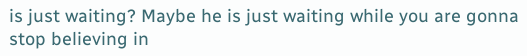is just waiting? Maybe he is just waiting while you are gonna stop believing in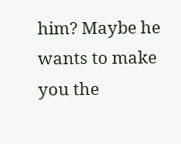him? Maybe he wants to make you the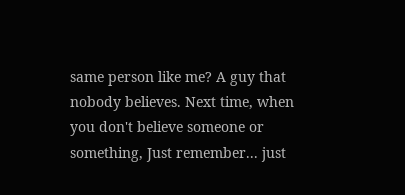same person like me? A guy that nobody believes. Next time, when you don't believe someone or something, Just remember... just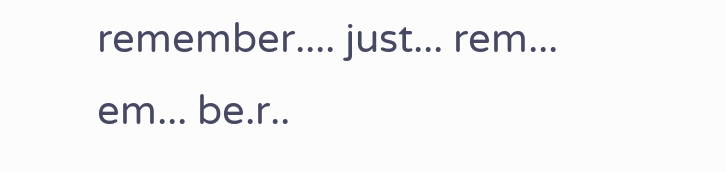remember.... just... rem... em... be.r..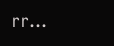rr...